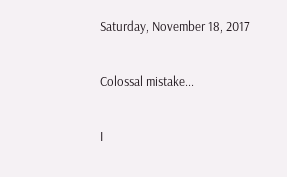Saturday, November 18, 2017

Colossal mistake...

I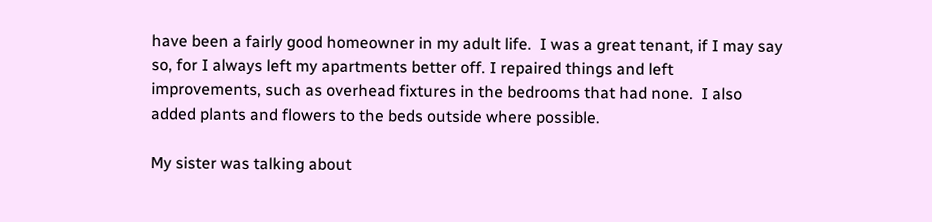have been a fairly good homeowner in my adult life.  I was a great tenant, if I may say so, for I always left my apartments better off. I repaired things and left improvements, such as overhead fixtures in the bedrooms that had none.  I also added plants and flowers to the beds outside where possible.

My sister was talking about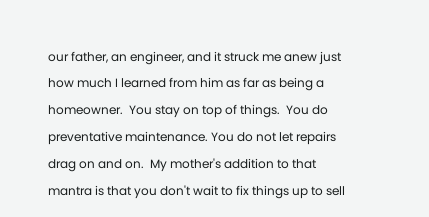our father, an engineer, and it struck me anew just how much I learned from him as far as being a homeowner.  You stay on top of things.  You do preventative maintenance. You do not let repairs drag on and on.  My mother's addition to that mantra is that you don't wait to fix things up to sell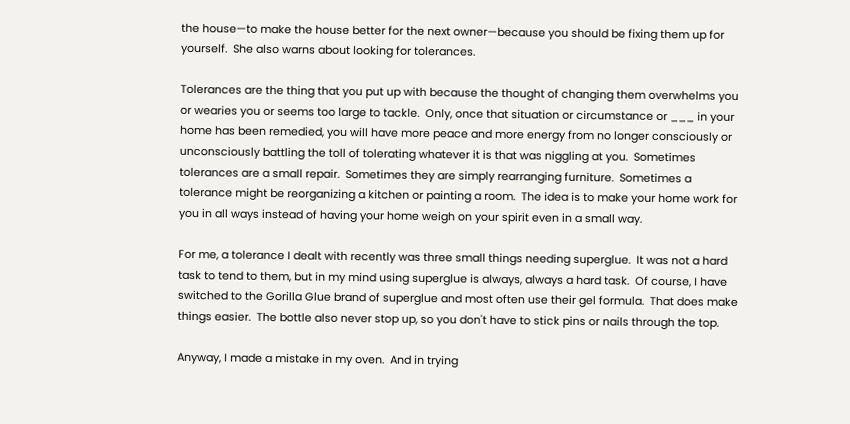the house—to make the house better for the next owner—because you should be fixing them up for yourself.  She also warns about looking for tolerances.

Tolerances are the thing that you put up with because the thought of changing them overwhelms you or wearies you or seems too large to tackle.  Only, once that situation or circumstance or ___ in your home has been remedied, you will have more peace and more energy from no longer consciously or unconsciously battling the toll of tolerating whatever it is that was niggling at you.  Sometimes tolerances are a small repair.  Sometimes they are simply rearranging furniture.  Sometimes a tolerance might be reorganizing a kitchen or painting a room.  The idea is to make your home work for you in all ways instead of having your home weigh on your spirit even in a small way.

For me, a tolerance I dealt with recently was three small things needing superglue.  It was not a hard task to tend to them, but in my mind using superglue is always, always a hard task.  Of course, I have switched to the Gorilla Glue brand of superglue and most often use their gel formula.  That does make things easier.  The bottle also never stop up, so you don't have to stick pins or nails through the top.

Anyway, I made a mistake in my oven.  And in trying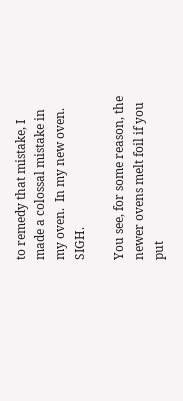to remedy that mistake, I made a colossal mistake in my oven.  In my new oven.  SIGH.

You see, for some reason, the newer ovens melt foil if you put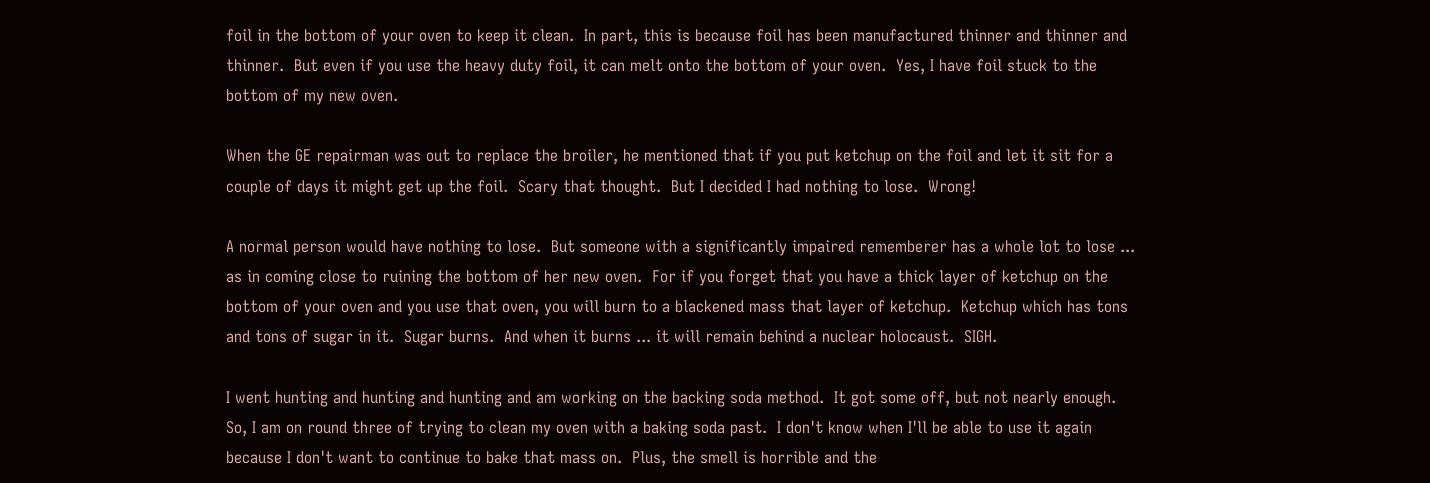foil in the bottom of your oven to keep it clean.  In part, this is because foil has been manufactured thinner and thinner and thinner.  But even if you use the heavy duty foil, it can melt onto the bottom of your oven.  Yes, I have foil stuck to the bottom of my new oven.

When the GE repairman was out to replace the broiler, he mentioned that if you put ketchup on the foil and let it sit for a couple of days it might get up the foil.  Scary that thought.  But I decided I had nothing to lose.  Wrong!

A normal person would have nothing to lose.  But someone with a significantly impaired rememberer has a whole lot to lose ... as in coming close to ruining the bottom of her new oven.  For if you forget that you have a thick layer of ketchup on the bottom of your oven and you use that oven, you will burn to a blackened mass that layer of ketchup.  Ketchup which has tons and tons of sugar in it.  Sugar burns.  And when it burns ... it will remain behind a nuclear holocaust.  SIGH.

I went hunting and hunting and hunting and am working on the backing soda method.  It got some off, but not nearly enough.  So, I am on round three of trying to clean my oven with a baking soda past.  I don't know when I'll be able to use it again because I don't want to continue to bake that mass on.  Plus, the smell is horrible and the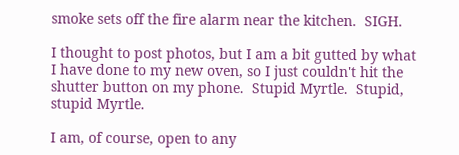smoke sets off the fire alarm near the kitchen.  SIGH.

I thought to post photos, but I am a bit gutted by what I have done to my new oven, so I just couldn't hit the shutter button on my phone.  Stupid Myrtle.  Stupid, stupid Myrtle.

I am, of course, open to any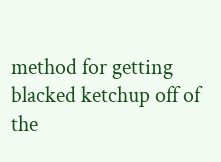method for getting blacked ketchup off of the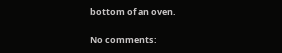bottom of an oven.

No comments: